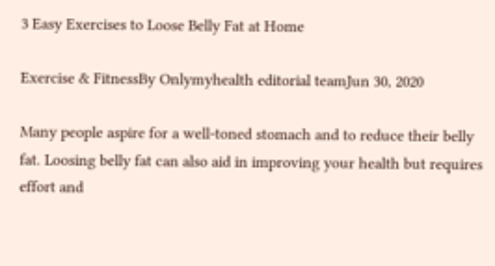3 Easy Exercises to Loose Belly Fat at Home

Exercise & FitnessBy Onlymyhealth editorial teamJun 30, 2020

Many people aspire for a well-toned stomach and to reduce their belly fat. Loosing belly fat can also aid in improving your health but requires effort and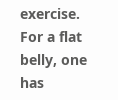exercise. For a flat belly, one has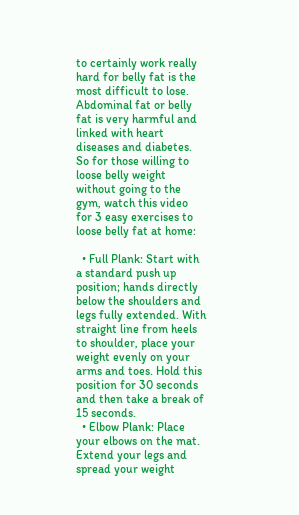to certainly work really hard for belly fat is the most difficult to lose. Abdominal fat or belly fat is very harmful and linked with heart diseases and diabetes. So for those willing to loose belly weight without going to the gym, watch this video for 3 easy exercises to loose belly fat at home:

  • Full Plank: Start with a standard push up position; hands directly below the shoulders and legs fully extended. With straight line from heels to shoulder, place your weight evenly on your arms and toes. Hold this position for 30 seconds and then take a break of 15 seconds.
  • Elbow Plank: Place your elbows on the mat. Extend your legs and spread your weight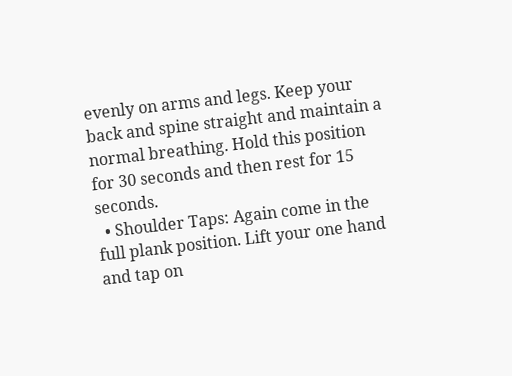evenly on arms and legs. Keep your back and spine straight and maintain a normal breathing. Hold this position for 30 seconds and then rest for 15 seconds.
  • Shoulder Taps: Again come in the full plank position. Lift your one hand and tap on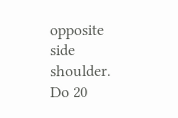opposite side shoulder. Do 20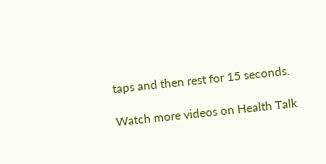taps and then rest for 15 seconds.

Watch more videos on Health Talk